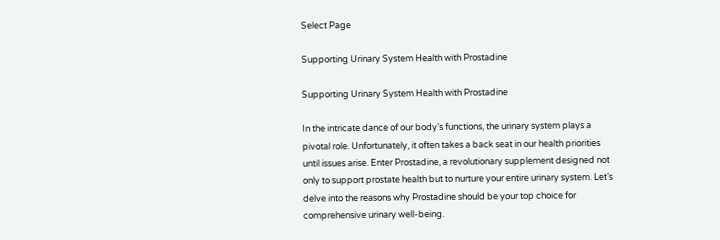Select Page

Supporting Urinary System Health with Prostadine

Supporting Urinary System Health with Prostadine

In the intricate dance of our body’s functions, the urinary system plays a pivotal role. Unfortunately, it often takes a back seat in our health priorities until issues arise. Enter Prostadine, a revolutionary supplement designed not only to support prostate health but to nurture your entire urinary system. Let’s delve into the reasons why Prostadine should be your top choice for comprehensive urinary well-being.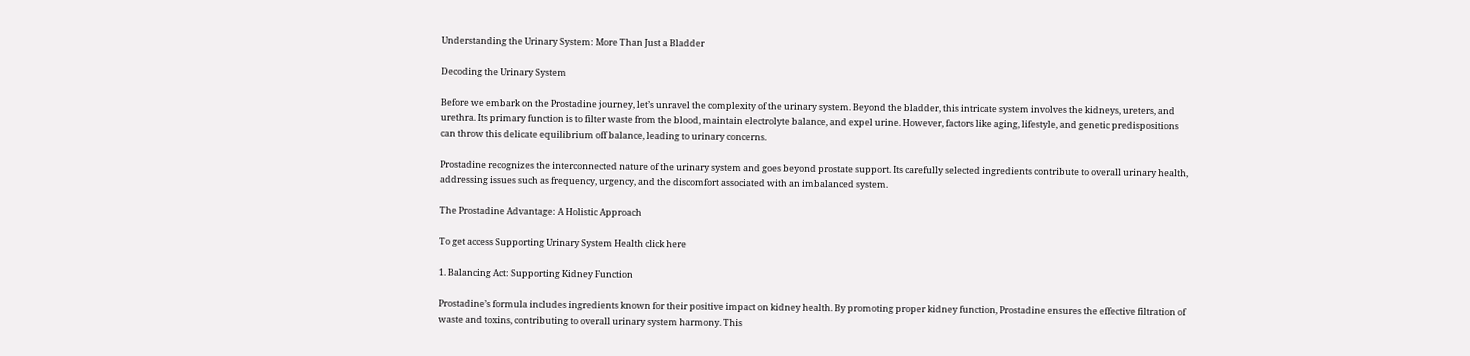Understanding the Urinary System: More Than Just a Bladder

Decoding the Urinary System

Before we embark on the Prostadine journey, let’s unravel the complexity of the urinary system. Beyond the bladder, this intricate system involves the kidneys, ureters, and urethra. Its primary function is to filter waste from the blood, maintain electrolyte balance, and expel urine. However, factors like aging, lifestyle, and genetic predispositions can throw this delicate equilibrium off balance, leading to urinary concerns.

Prostadine recognizes the interconnected nature of the urinary system and goes beyond prostate support. Its carefully selected ingredients contribute to overall urinary health, addressing issues such as frequency, urgency, and the discomfort associated with an imbalanced system.

The Prostadine Advantage: A Holistic Approach

To get access Supporting Urinary System Health click here

1. Balancing Act: Supporting Kidney Function

Prostadine’s formula includes ingredients known for their positive impact on kidney health. By promoting proper kidney function, Prostadine ensures the effective filtration of waste and toxins, contributing to overall urinary system harmony. This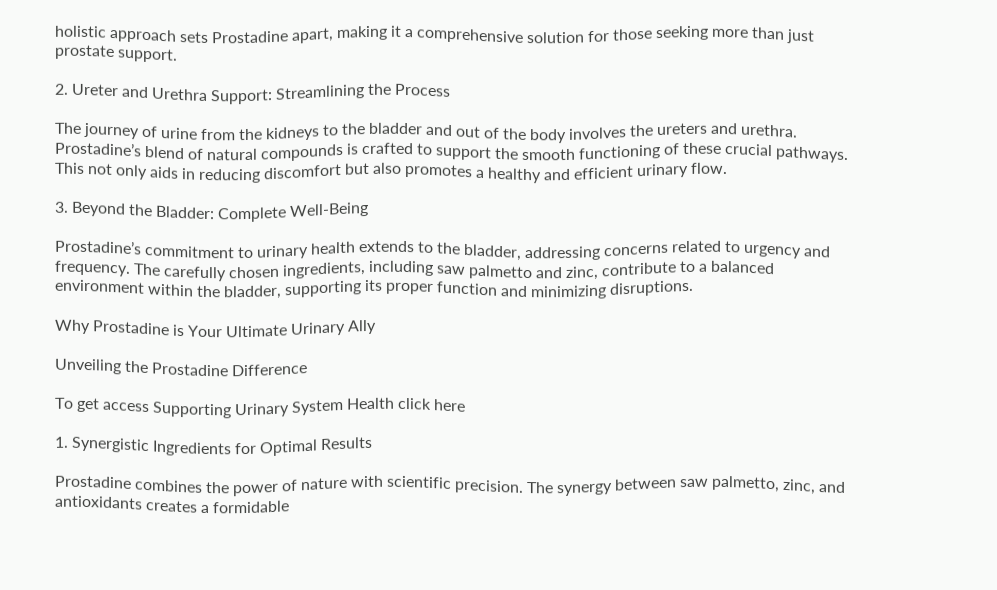holistic approach sets Prostadine apart, making it a comprehensive solution for those seeking more than just prostate support.

2. Ureter and Urethra Support: Streamlining the Process

The journey of urine from the kidneys to the bladder and out of the body involves the ureters and urethra. Prostadine’s blend of natural compounds is crafted to support the smooth functioning of these crucial pathways. This not only aids in reducing discomfort but also promotes a healthy and efficient urinary flow.

3. Beyond the Bladder: Complete Well-Being

Prostadine’s commitment to urinary health extends to the bladder, addressing concerns related to urgency and frequency. The carefully chosen ingredients, including saw palmetto and zinc, contribute to a balanced environment within the bladder, supporting its proper function and minimizing disruptions.

Why Prostadine is Your Ultimate Urinary Ally

Unveiling the Prostadine Difference

To get access Supporting Urinary System Health click here

1. Synergistic Ingredients for Optimal Results

Prostadine combines the power of nature with scientific precision. The synergy between saw palmetto, zinc, and antioxidants creates a formidable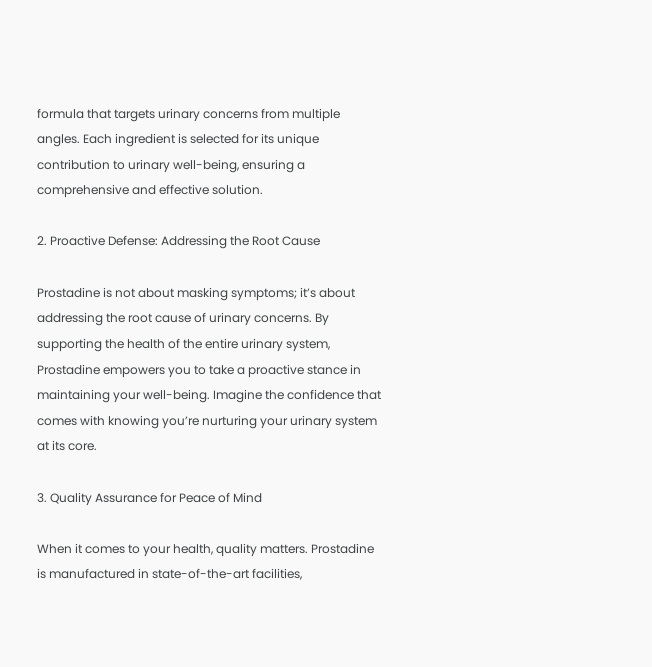formula that targets urinary concerns from multiple angles. Each ingredient is selected for its unique contribution to urinary well-being, ensuring a comprehensive and effective solution.

2. Proactive Defense: Addressing the Root Cause

Prostadine is not about masking symptoms; it’s about addressing the root cause of urinary concerns. By supporting the health of the entire urinary system, Prostadine empowers you to take a proactive stance in maintaining your well-being. Imagine the confidence that comes with knowing you’re nurturing your urinary system at its core.

3. Quality Assurance for Peace of Mind

When it comes to your health, quality matters. Prostadine is manufactured in state-of-the-art facilities,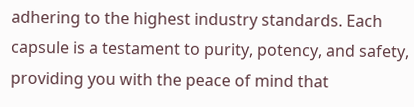adhering to the highest industry standards. Each capsule is a testament to purity, potency, and safety, providing you with the peace of mind that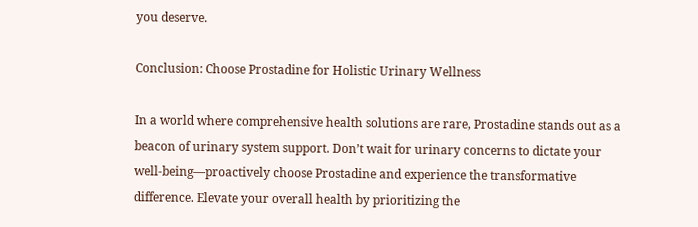you deserve.

Conclusion: Choose Prostadine for Holistic Urinary Wellness

In a world where comprehensive health solutions are rare, Prostadine stands out as a beacon of urinary system support. Don’t wait for urinary concerns to dictate your well-being—proactively choose Prostadine and experience the transformative difference. Elevate your overall health by prioritizing the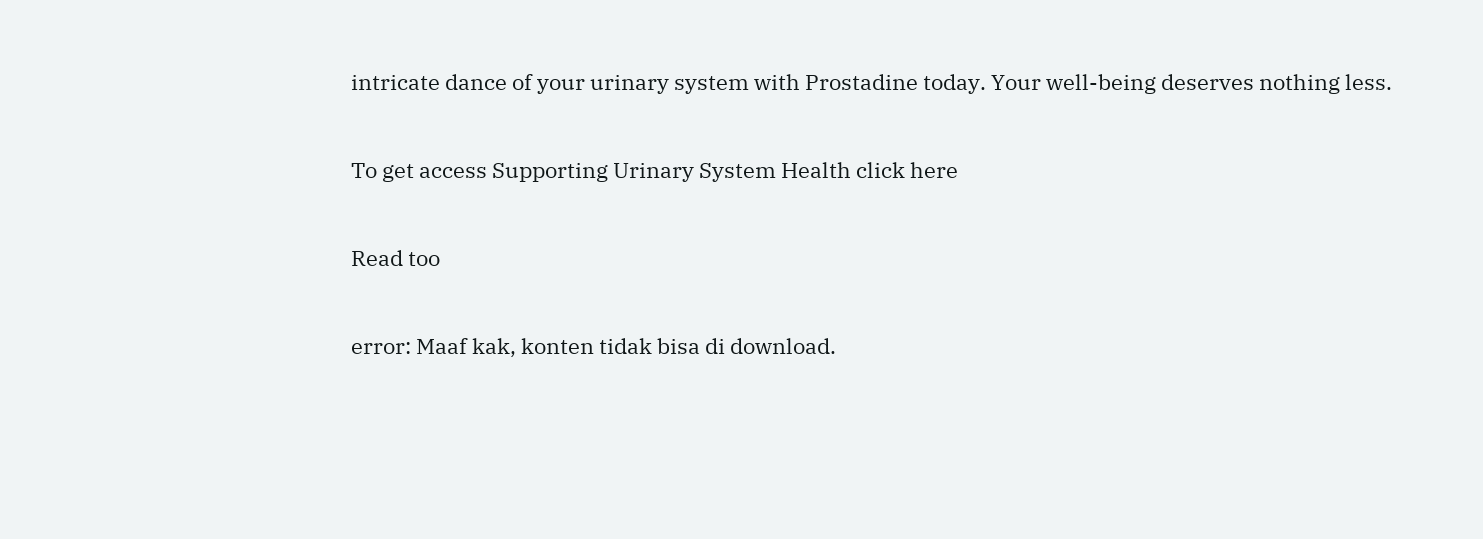intricate dance of your urinary system with Prostadine today. Your well-being deserves nothing less.

To get access Supporting Urinary System Health click here

Read too

error: Maaf kak, konten tidak bisa di download.